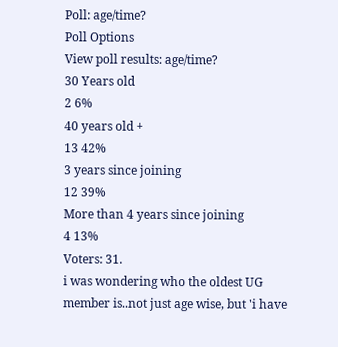Poll: age/time?
Poll Options
View poll results: age/time?
30 Years old
2 6%
40 years old +
13 42%
3 years since joining
12 39%
More than 4 years since joining
4 13%
Voters: 31.
i was wondering who the oldest UG member is..not just age wise, but 'i have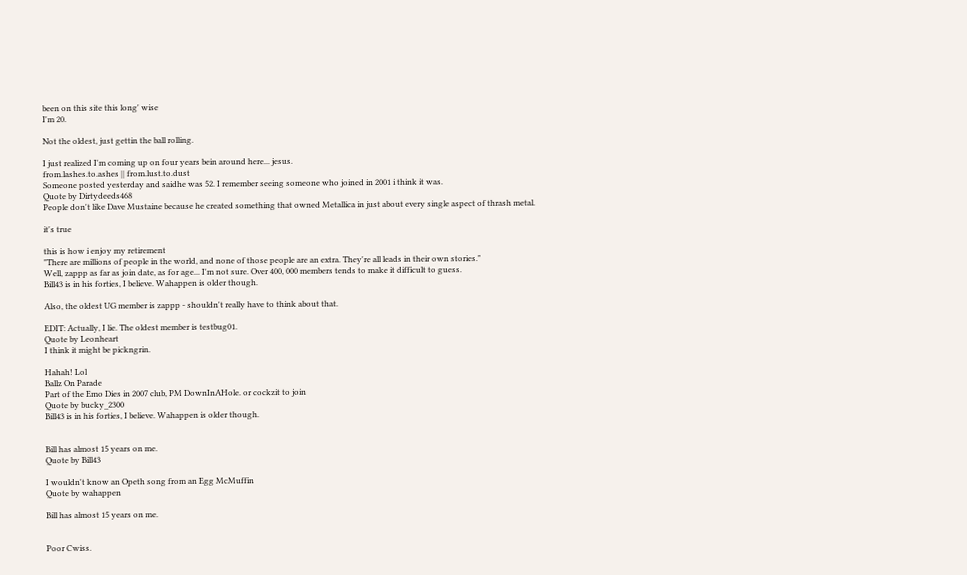been on this site this long' wise
I'm 20.

Not the oldest, just gettin the ball rolling.

I just realized I'm coming up on four years bein around here... jesus.
from.lashes.to.ashes || from.lust.to.dust
Someone posted yesterday and saidhe was 52. I remember seeing someone who joined in 2001 i think it was.
Quote by Dirtydeeds468
People don't like Dave Mustaine because he created something that owned Metallica in just about every single aspect of thrash metal.

it's true

this is how i enjoy my retirement
"There are millions of people in the world, and none of those people are an extra. They're all leads in their own stories."
Well, zappp as far as join date, as for age... I'm not sure. Over 400, 000 members tends to make it difficult to guess.
Bill43 is in his forties, I believe. Wahappen is older though.

Also, the oldest UG member is zappp - shouldn't really have to think about that.

EDIT: Actually, I lie. The oldest member is testbug01.
Quote by Leonheart
I think it might be pickngrin.

Hahah! Lol
Ballz On Parade
Part of the Emo Dies in 2007 club, PM DownInAHole. or cockzit to join
Quote by bucky_2300
Bill43 is in his forties, I believe. Wahappen is older though.


Bill has almost 15 years on me.
Quote by Bill43

I wouldn't know an Opeth song from an Egg McMuffin
Quote by wahappen

Bill has almost 15 years on me.


Poor Cwiss.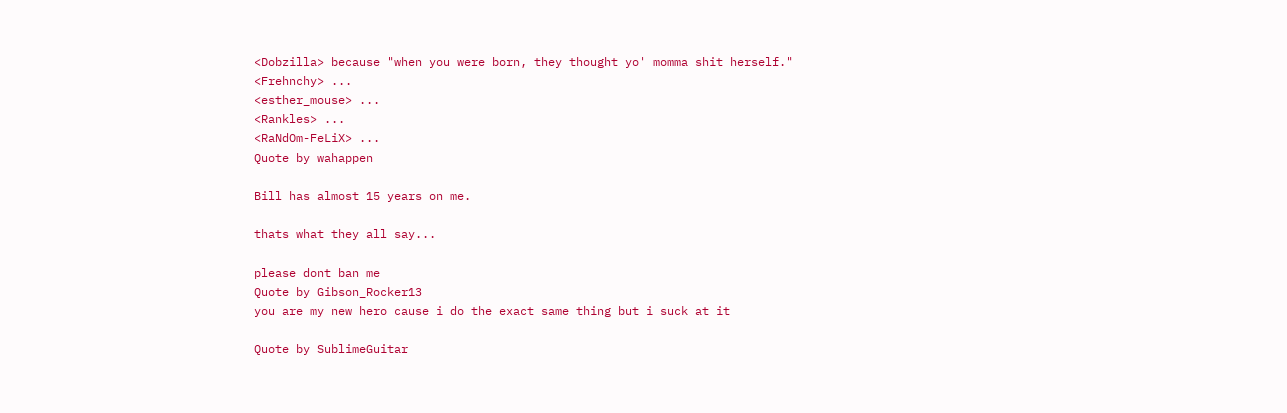<Dobzilla> because "when you were born, they thought yo' momma shit herself."
<Frehnchy> ...
<esther_mouse> ...
<Rankles> ...
<RaNdOm-FeLiX> ...
Quote by wahappen

Bill has almost 15 years on me.

thats what they all say...

please dont ban me
Quote by Gibson_Rocker13
you are my new hero cause i do the exact same thing but i suck at it

Quote by SublimeGuitar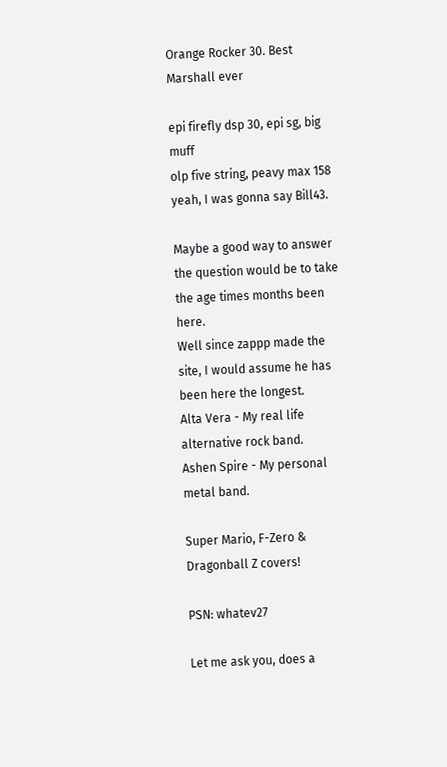Orange Rocker 30. Best Marshall ever

epi firefly dsp 30, epi sg, big muff
olp five string, peavy max 158
yeah, I was gonna say Bill43.

Maybe a good way to answer the question would be to take the age times months been here.
Well since zappp made the site, I would assume he has been here the longest.
Alta Vera - My real life alternative rock band.
Ashen Spire - My personal metal band.

Super Mario, F-Zero & Dragonball Z covers!

PSN: whatev27

Let me ask you, does a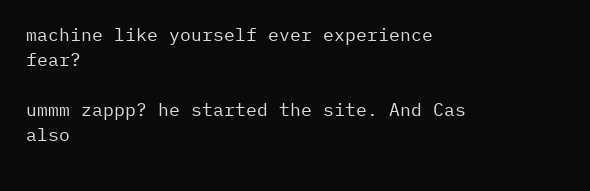machine like yourself ever experience fear?

ummm zappp? he started the site. And Cas also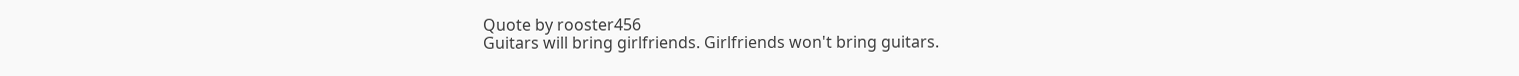Quote by rooster456
Guitars will bring girlfriends. Girlfriends won't bring guitars.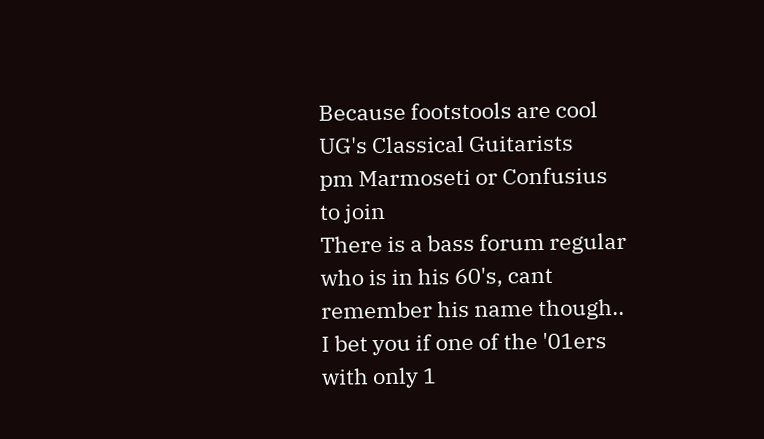Because footstools are cool UG's Classical Guitarists
pm Marmoseti or Confusius to join
There is a bass forum regular who is in his 60's, cant remember his name though..
I bet you if one of the '01ers with only 1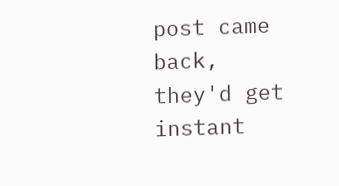post came back, they'd get instant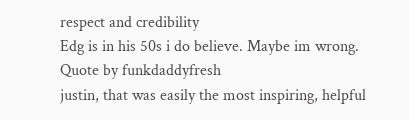respect and credibility
Edg is in his 50s i do believe. Maybe im wrong.
Quote by funkdaddyfresh
justin, that was easily the most inspiring, helpful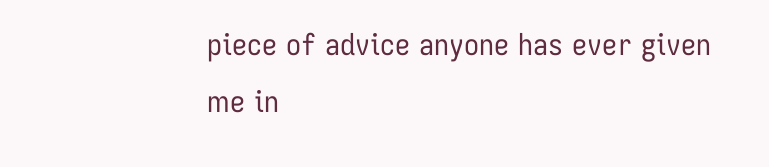piece of advice anyone has ever given me in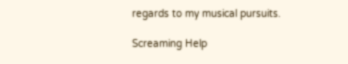regards to my musical pursuits.

Screaming Help